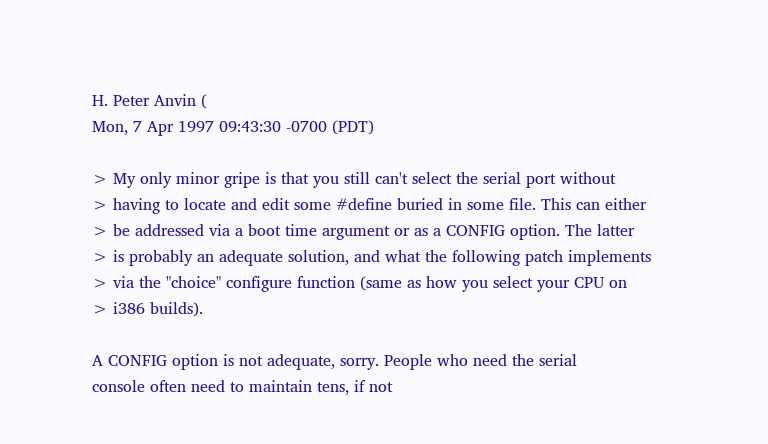H. Peter Anvin (
Mon, 7 Apr 1997 09:43:30 -0700 (PDT)

> My only minor gripe is that you still can't select the serial port without
> having to locate and edit some #define buried in some file. This can either
> be addressed via a boot time argument or as a CONFIG option. The latter
> is probably an adequate solution, and what the following patch implements
> via the "choice" configure function (same as how you select your CPU on
> i386 builds).

A CONFIG option is not adequate, sorry. People who need the serial
console often need to maintain tens, if not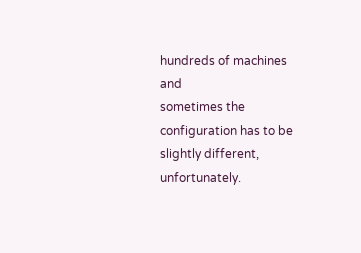hundreds of machines and
sometimes the configuration has to be slightly different,
unfortunately.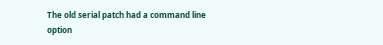The old serial patch had a command line option